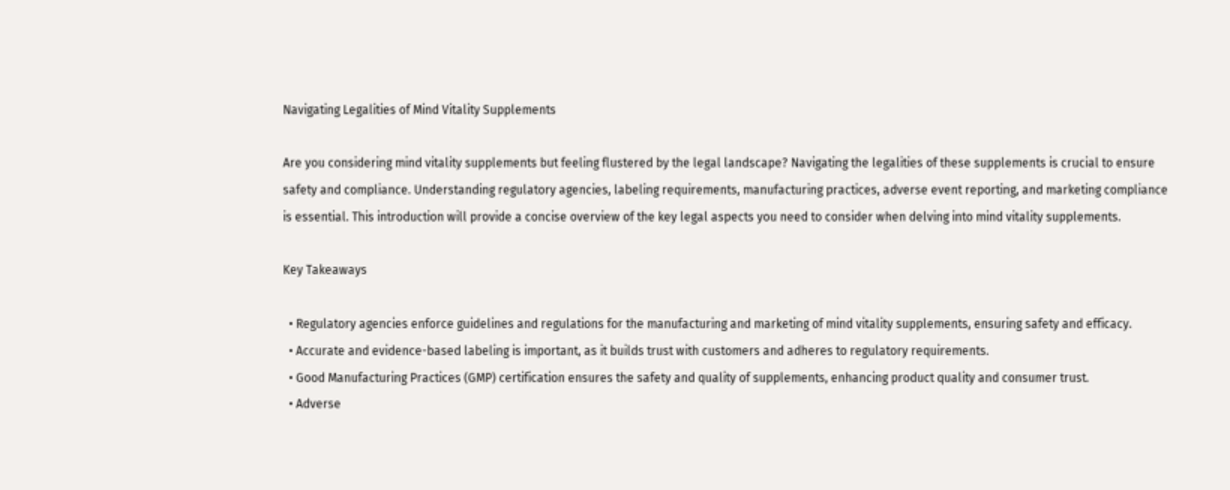Navigating Legalities of Mind Vitality Supplements

Are you considering mind vitality supplements but feeling flustered by the legal landscape? Navigating the legalities of these supplements is crucial to ensure safety and compliance. Understanding regulatory agencies, labeling requirements, manufacturing practices, adverse event reporting, and marketing compliance is essential. This introduction will provide a concise overview of the key legal aspects you need to consider when delving into mind vitality supplements.

Key Takeaways

  • Regulatory agencies enforce guidelines and regulations for the manufacturing and marketing of mind vitality supplements, ensuring safety and efficacy.
  • Accurate and evidence-based labeling is important, as it builds trust with customers and adheres to regulatory requirements.
  • Good Manufacturing Practices (GMP) certification ensures the safety and quality of supplements, enhancing product quality and consumer trust.
  • Adverse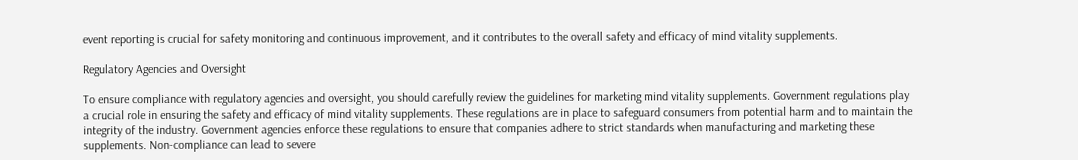event reporting is crucial for safety monitoring and continuous improvement, and it contributes to the overall safety and efficacy of mind vitality supplements.

Regulatory Agencies and Oversight

To ensure compliance with regulatory agencies and oversight, you should carefully review the guidelines for marketing mind vitality supplements. Government regulations play a crucial role in ensuring the safety and efficacy of mind vitality supplements. These regulations are in place to safeguard consumers from potential harm and to maintain the integrity of the industry. Government agencies enforce these regulations to ensure that companies adhere to strict standards when manufacturing and marketing these supplements. Non-compliance can lead to severe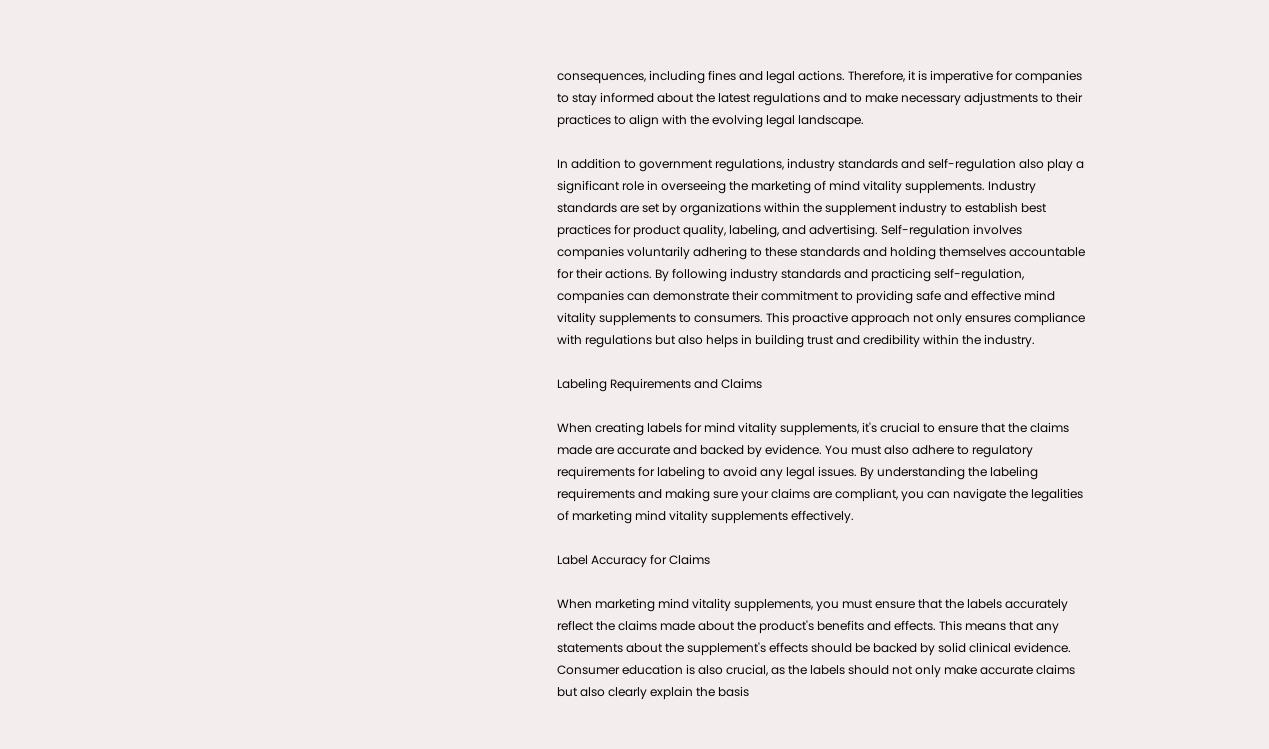consequences, including fines and legal actions. Therefore, it is imperative for companies to stay informed about the latest regulations and to make necessary adjustments to their practices to align with the evolving legal landscape.

In addition to government regulations, industry standards and self-regulation also play a significant role in overseeing the marketing of mind vitality supplements. Industry standards are set by organizations within the supplement industry to establish best practices for product quality, labeling, and advertising. Self-regulation involves companies voluntarily adhering to these standards and holding themselves accountable for their actions. By following industry standards and practicing self-regulation, companies can demonstrate their commitment to providing safe and effective mind vitality supplements to consumers. This proactive approach not only ensures compliance with regulations but also helps in building trust and credibility within the industry.

Labeling Requirements and Claims

When creating labels for mind vitality supplements, it's crucial to ensure that the claims made are accurate and backed by evidence. You must also adhere to regulatory requirements for labeling to avoid any legal issues. By understanding the labeling requirements and making sure your claims are compliant, you can navigate the legalities of marketing mind vitality supplements effectively.

Label Accuracy for Claims

When marketing mind vitality supplements, you must ensure that the labels accurately reflect the claims made about the product's benefits and effects. This means that any statements about the supplement's effects should be backed by solid clinical evidence. Consumer education is also crucial, as the labels should not only make accurate claims but also clearly explain the basis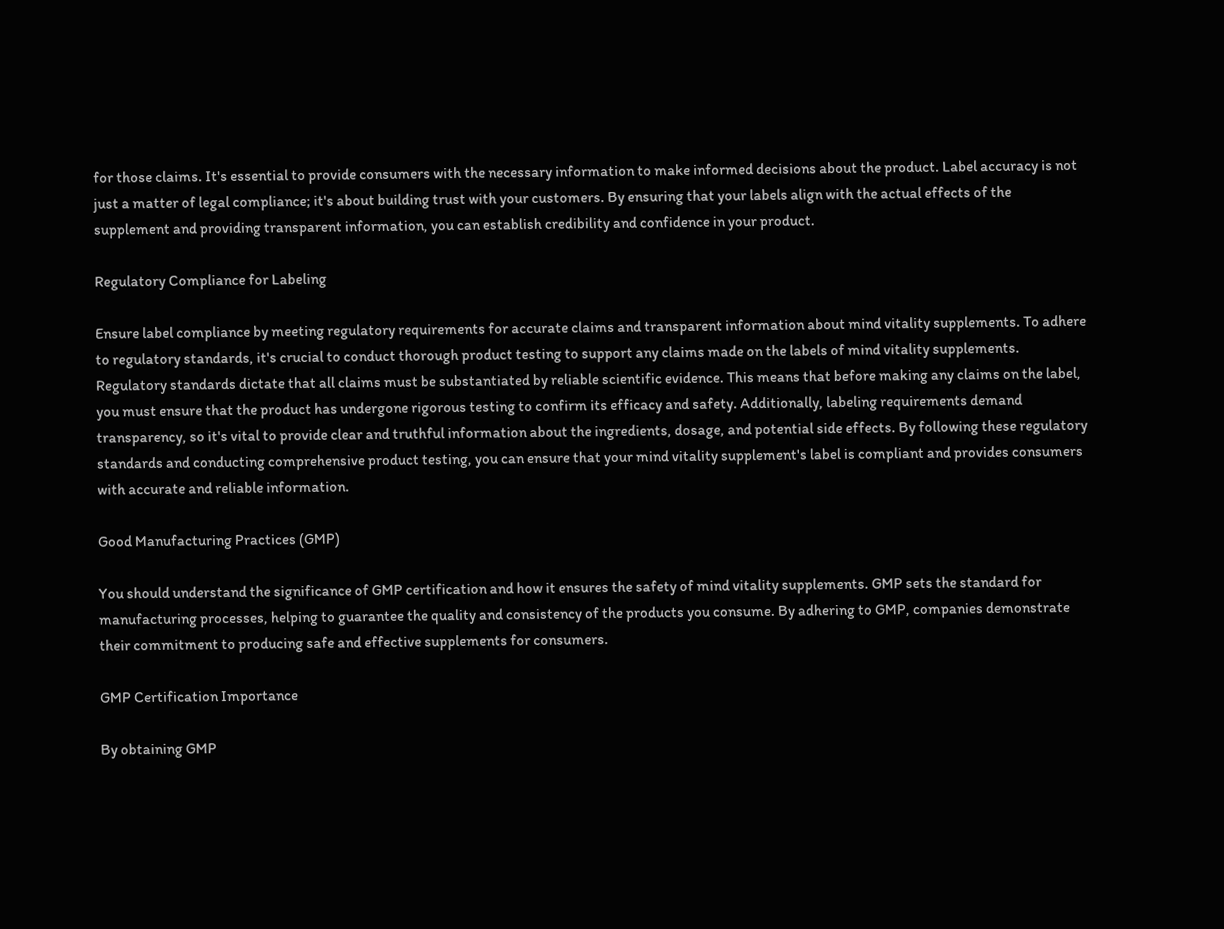for those claims. It's essential to provide consumers with the necessary information to make informed decisions about the product. Label accuracy is not just a matter of legal compliance; it's about building trust with your customers. By ensuring that your labels align with the actual effects of the supplement and providing transparent information, you can establish credibility and confidence in your product.

Regulatory Compliance for Labeling

Ensure label compliance by meeting regulatory requirements for accurate claims and transparent information about mind vitality supplements. To adhere to regulatory standards, it's crucial to conduct thorough product testing to support any claims made on the labels of mind vitality supplements. Regulatory standards dictate that all claims must be substantiated by reliable scientific evidence. This means that before making any claims on the label, you must ensure that the product has undergone rigorous testing to confirm its efficacy and safety. Additionally, labeling requirements demand transparency, so it's vital to provide clear and truthful information about the ingredients, dosage, and potential side effects. By following these regulatory standards and conducting comprehensive product testing, you can ensure that your mind vitality supplement's label is compliant and provides consumers with accurate and reliable information.

Good Manufacturing Practices (GMP)

You should understand the significance of GMP certification and how it ensures the safety of mind vitality supplements. GMP sets the standard for manufacturing processes, helping to guarantee the quality and consistency of the products you consume. By adhering to GMP, companies demonstrate their commitment to producing safe and effective supplements for consumers.

GMP Certification Importance

By obtaining GMP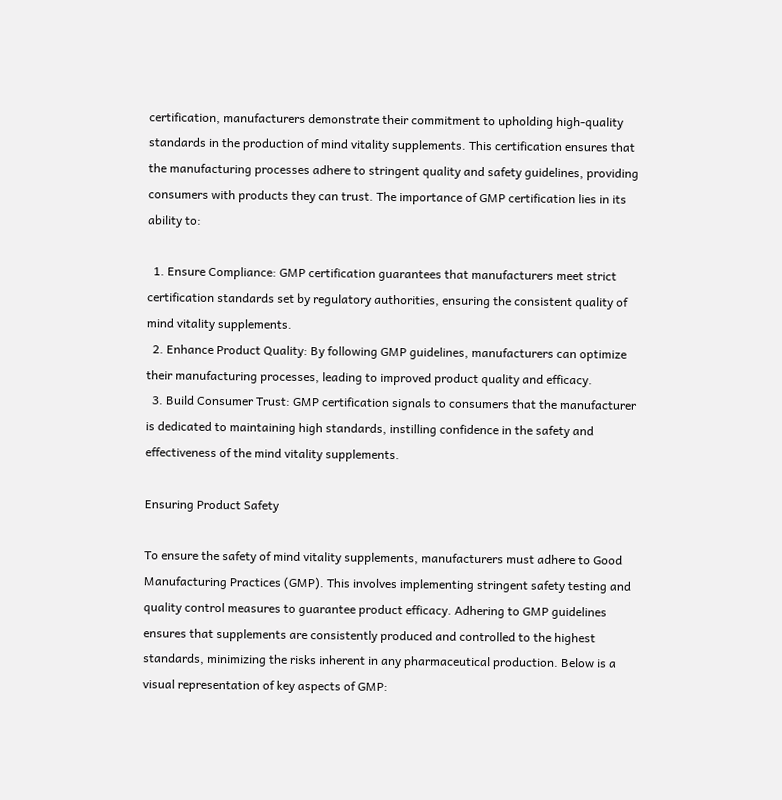certification, manufacturers demonstrate their commitment to upholding high-quality standards in the production of mind vitality supplements. This certification ensures that the manufacturing processes adhere to stringent quality and safety guidelines, providing consumers with products they can trust. The importance of GMP certification lies in its ability to:

  1. Ensure Compliance: GMP certification guarantees that manufacturers meet strict certification standards set by regulatory authorities, ensuring the consistent quality of mind vitality supplements.
  2. Enhance Product Quality: By following GMP guidelines, manufacturers can optimize their manufacturing processes, leading to improved product quality and efficacy.
  3. Build Consumer Trust: GMP certification signals to consumers that the manufacturer is dedicated to maintaining high standards, instilling confidence in the safety and effectiveness of the mind vitality supplements.

Ensuring Product Safety

To ensure the safety of mind vitality supplements, manufacturers must adhere to Good Manufacturing Practices (GMP). This involves implementing stringent safety testing and quality control measures to guarantee product efficacy. Adhering to GMP guidelines ensures that supplements are consistently produced and controlled to the highest standards, minimizing the risks inherent in any pharmaceutical production. Below is a visual representation of key aspects of GMP: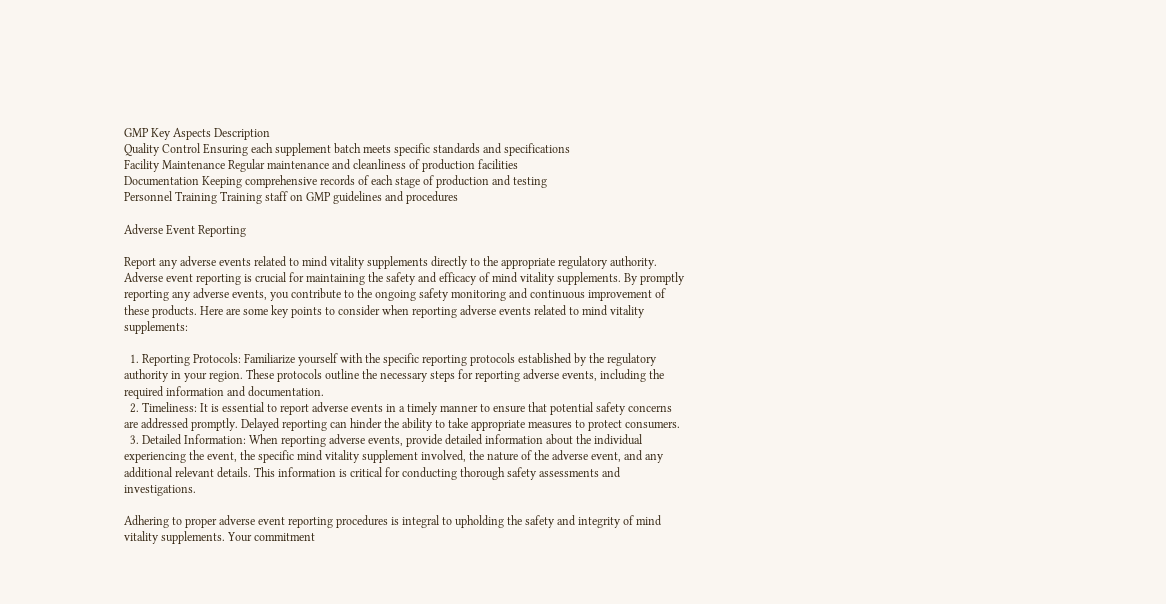GMP Key Aspects Description
Quality Control Ensuring each supplement batch meets specific standards and specifications
Facility Maintenance Regular maintenance and cleanliness of production facilities
Documentation Keeping comprehensive records of each stage of production and testing
Personnel Training Training staff on GMP guidelines and procedures

Adverse Event Reporting

Report any adverse events related to mind vitality supplements directly to the appropriate regulatory authority. Adverse event reporting is crucial for maintaining the safety and efficacy of mind vitality supplements. By promptly reporting any adverse events, you contribute to the ongoing safety monitoring and continuous improvement of these products. Here are some key points to consider when reporting adverse events related to mind vitality supplements:

  1. Reporting Protocols: Familiarize yourself with the specific reporting protocols established by the regulatory authority in your region. These protocols outline the necessary steps for reporting adverse events, including the required information and documentation.
  2. Timeliness: It is essential to report adverse events in a timely manner to ensure that potential safety concerns are addressed promptly. Delayed reporting can hinder the ability to take appropriate measures to protect consumers.
  3. Detailed Information: When reporting adverse events, provide detailed information about the individual experiencing the event, the specific mind vitality supplement involved, the nature of the adverse event, and any additional relevant details. This information is critical for conducting thorough safety assessments and investigations.

Adhering to proper adverse event reporting procedures is integral to upholding the safety and integrity of mind vitality supplements. Your commitment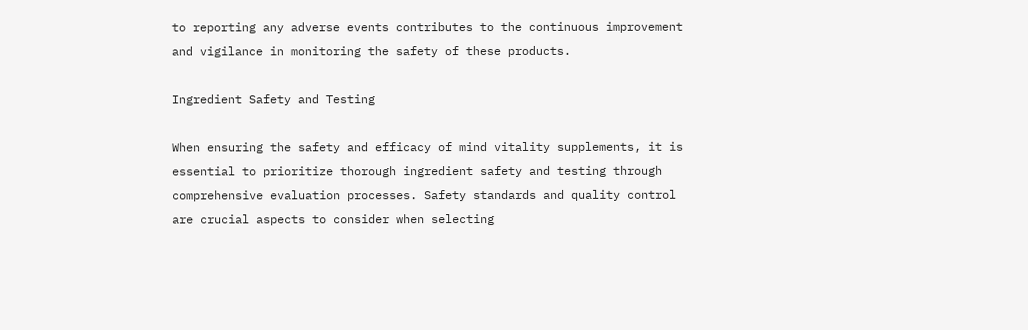to reporting any adverse events contributes to the continuous improvement and vigilance in monitoring the safety of these products.

Ingredient Safety and Testing

When ensuring the safety and efficacy of mind vitality supplements, it is essential to prioritize thorough ingredient safety and testing through comprehensive evaluation processes. Safety standards and quality control are crucial aspects to consider when selecting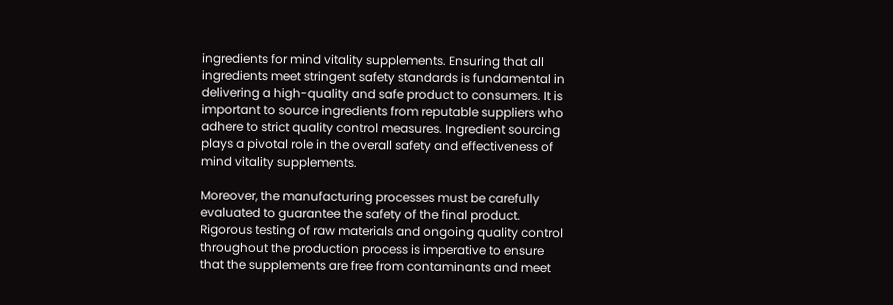ingredients for mind vitality supplements. Ensuring that all ingredients meet stringent safety standards is fundamental in delivering a high-quality and safe product to consumers. It is important to source ingredients from reputable suppliers who adhere to strict quality control measures. Ingredient sourcing plays a pivotal role in the overall safety and effectiveness of mind vitality supplements.

Moreover, the manufacturing processes must be carefully evaluated to guarantee the safety of the final product. Rigorous testing of raw materials and ongoing quality control throughout the production process is imperative to ensure that the supplements are free from contaminants and meet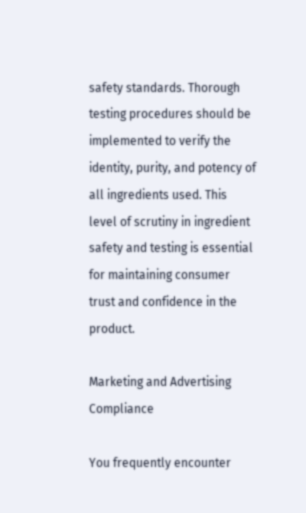safety standards. Thorough testing procedures should be implemented to verify the identity, purity, and potency of all ingredients used. This level of scrutiny in ingredient safety and testing is essential for maintaining consumer trust and confidence in the product.

Marketing and Advertising Compliance

You frequently encounter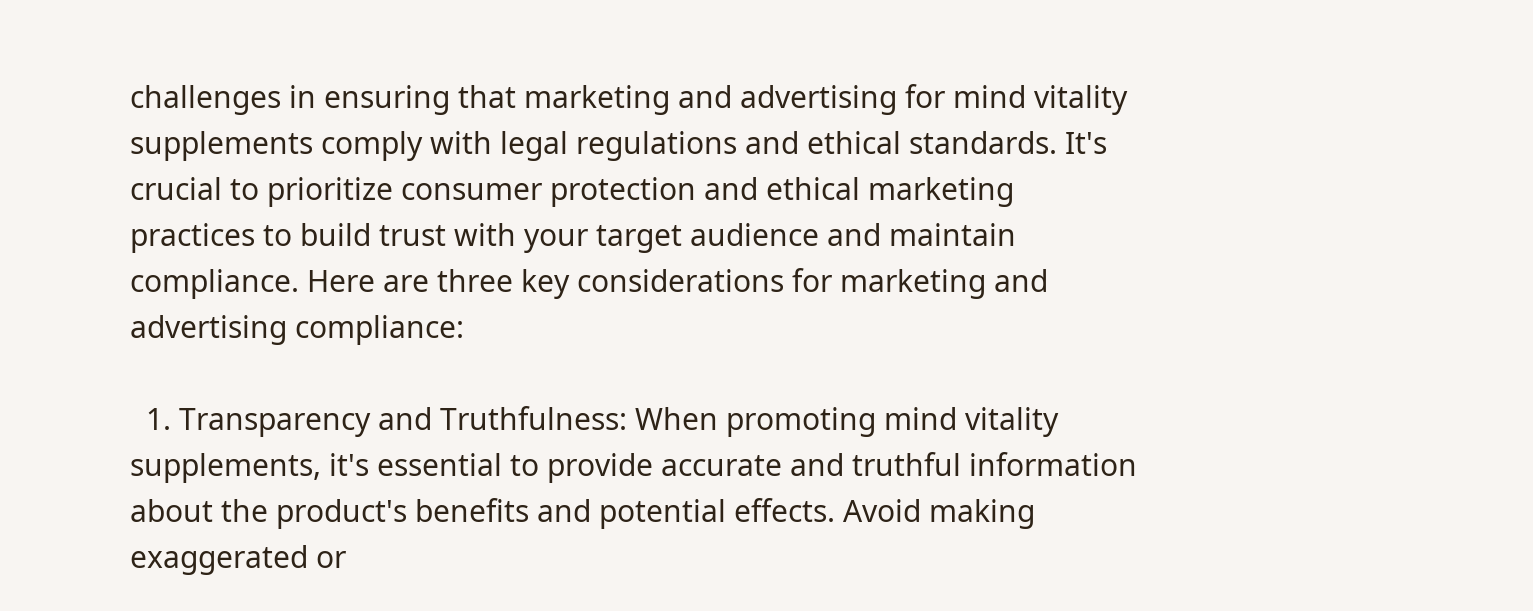challenges in ensuring that marketing and advertising for mind vitality supplements comply with legal regulations and ethical standards. It's crucial to prioritize consumer protection and ethical marketing practices to build trust with your target audience and maintain compliance. Here are three key considerations for marketing and advertising compliance:

  1. Transparency and Truthfulness: When promoting mind vitality supplements, it's essential to provide accurate and truthful information about the product's benefits and potential effects. Avoid making exaggerated or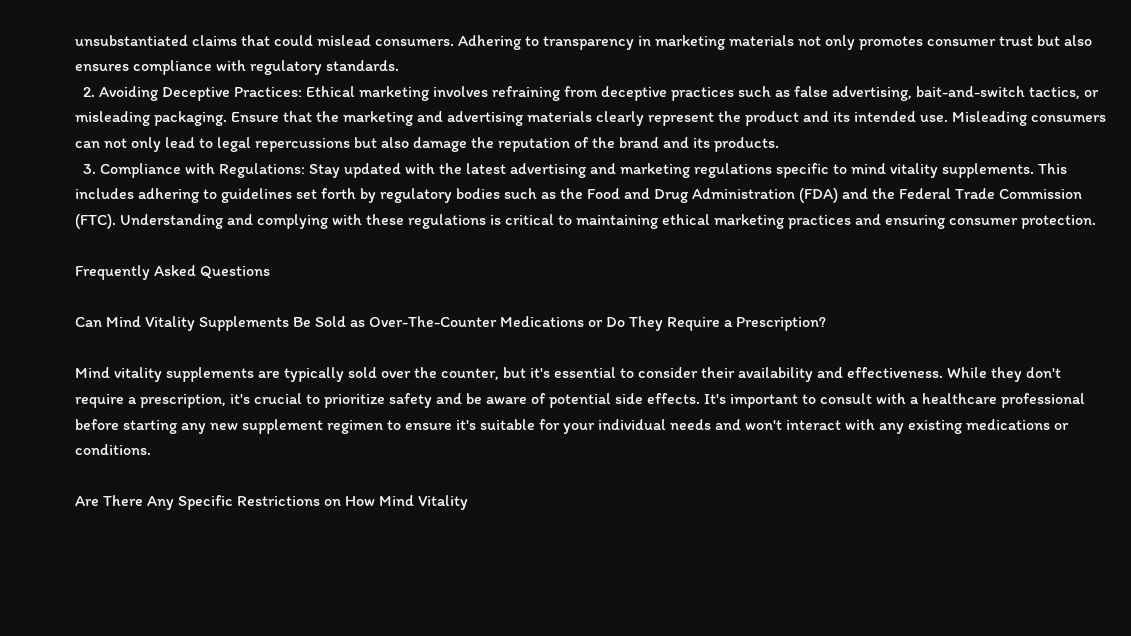unsubstantiated claims that could mislead consumers. Adhering to transparency in marketing materials not only promotes consumer trust but also ensures compliance with regulatory standards.
  2. Avoiding Deceptive Practices: Ethical marketing involves refraining from deceptive practices such as false advertising, bait-and-switch tactics, or misleading packaging. Ensure that the marketing and advertising materials clearly represent the product and its intended use. Misleading consumers can not only lead to legal repercussions but also damage the reputation of the brand and its products.
  3. Compliance with Regulations: Stay updated with the latest advertising and marketing regulations specific to mind vitality supplements. This includes adhering to guidelines set forth by regulatory bodies such as the Food and Drug Administration (FDA) and the Federal Trade Commission (FTC). Understanding and complying with these regulations is critical to maintaining ethical marketing practices and ensuring consumer protection.

Frequently Asked Questions

Can Mind Vitality Supplements Be Sold as Over-The-Counter Medications or Do They Require a Prescription?

Mind vitality supplements are typically sold over the counter, but it's essential to consider their availability and effectiveness. While they don't require a prescription, it's crucial to prioritize safety and be aware of potential side effects. It's important to consult with a healthcare professional before starting any new supplement regimen to ensure it's suitable for your individual needs and won't interact with any existing medications or conditions.

Are There Any Specific Restrictions on How Mind Vitality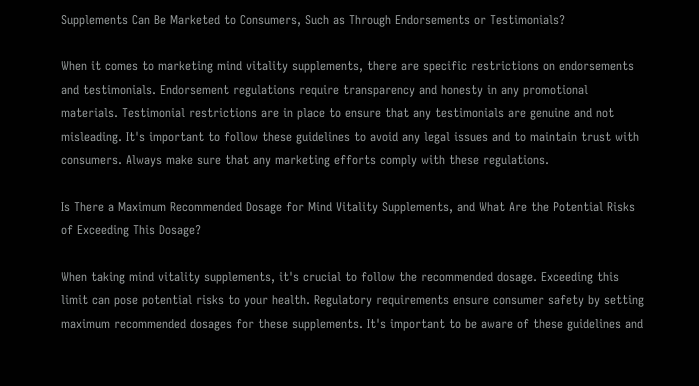Supplements Can Be Marketed to Consumers, Such as Through Endorsements or Testimonials?

When it comes to marketing mind vitality supplements, there are specific restrictions on endorsements and testimonials. Endorsement regulations require transparency and honesty in any promotional materials. Testimonial restrictions are in place to ensure that any testimonials are genuine and not misleading. It's important to follow these guidelines to avoid any legal issues and to maintain trust with consumers. Always make sure that any marketing efforts comply with these regulations.

Is There a Maximum Recommended Dosage for Mind Vitality Supplements, and What Are the Potential Risks of Exceeding This Dosage?

When taking mind vitality supplements, it's crucial to follow the recommended dosage. Exceeding this limit can pose potential risks to your health. Regulatory requirements ensure consumer safety by setting maximum recommended dosages for these supplements. It's important to be aware of these guidelines and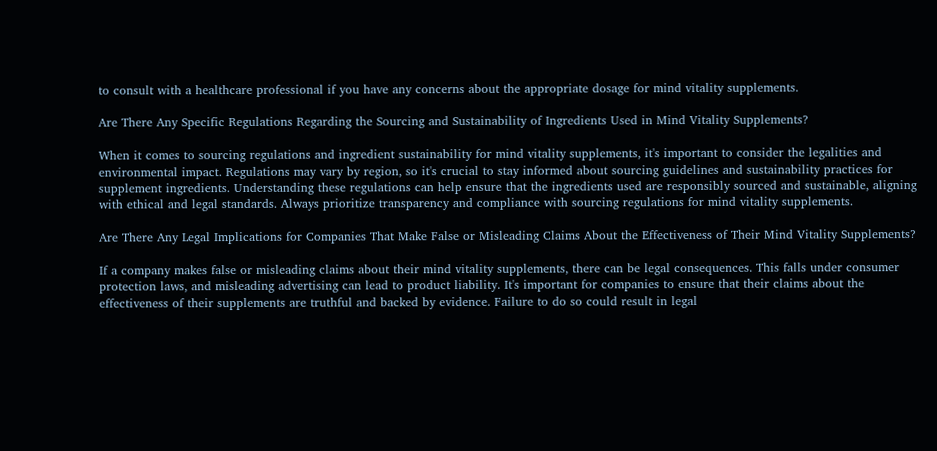to consult with a healthcare professional if you have any concerns about the appropriate dosage for mind vitality supplements.

Are There Any Specific Regulations Regarding the Sourcing and Sustainability of Ingredients Used in Mind Vitality Supplements?

When it comes to sourcing regulations and ingredient sustainability for mind vitality supplements, it's important to consider the legalities and environmental impact. Regulations may vary by region, so it's crucial to stay informed about sourcing guidelines and sustainability practices for supplement ingredients. Understanding these regulations can help ensure that the ingredients used are responsibly sourced and sustainable, aligning with ethical and legal standards. Always prioritize transparency and compliance with sourcing regulations for mind vitality supplements.

Are There Any Legal Implications for Companies That Make False or Misleading Claims About the Effectiveness of Their Mind Vitality Supplements?

If a company makes false or misleading claims about their mind vitality supplements, there can be legal consequences. This falls under consumer protection laws, and misleading advertising can lead to product liability. It's important for companies to ensure that their claims about the effectiveness of their supplements are truthful and backed by evidence. Failure to do so could result in legal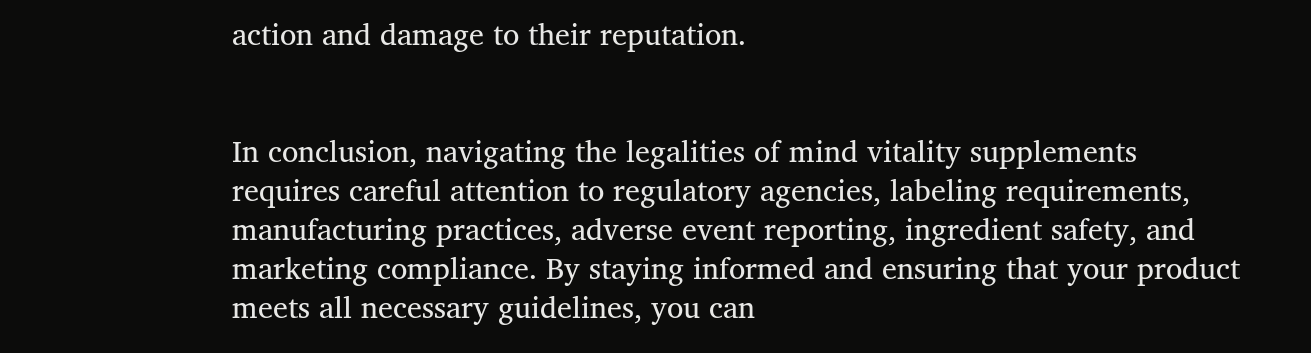action and damage to their reputation.


In conclusion, navigating the legalities of mind vitality supplements requires careful attention to regulatory agencies, labeling requirements, manufacturing practices, adverse event reporting, ingredient safety, and marketing compliance. By staying informed and ensuring that your product meets all necessary guidelines, you can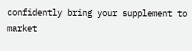confidently bring your supplement to market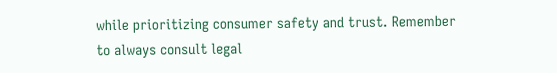while prioritizing consumer safety and trust. Remember to always consult legal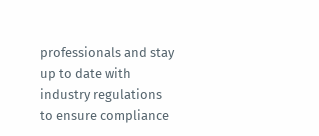professionals and stay up to date with industry regulations to ensure compliance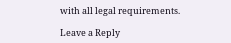with all legal requirements.

Leave a Reply